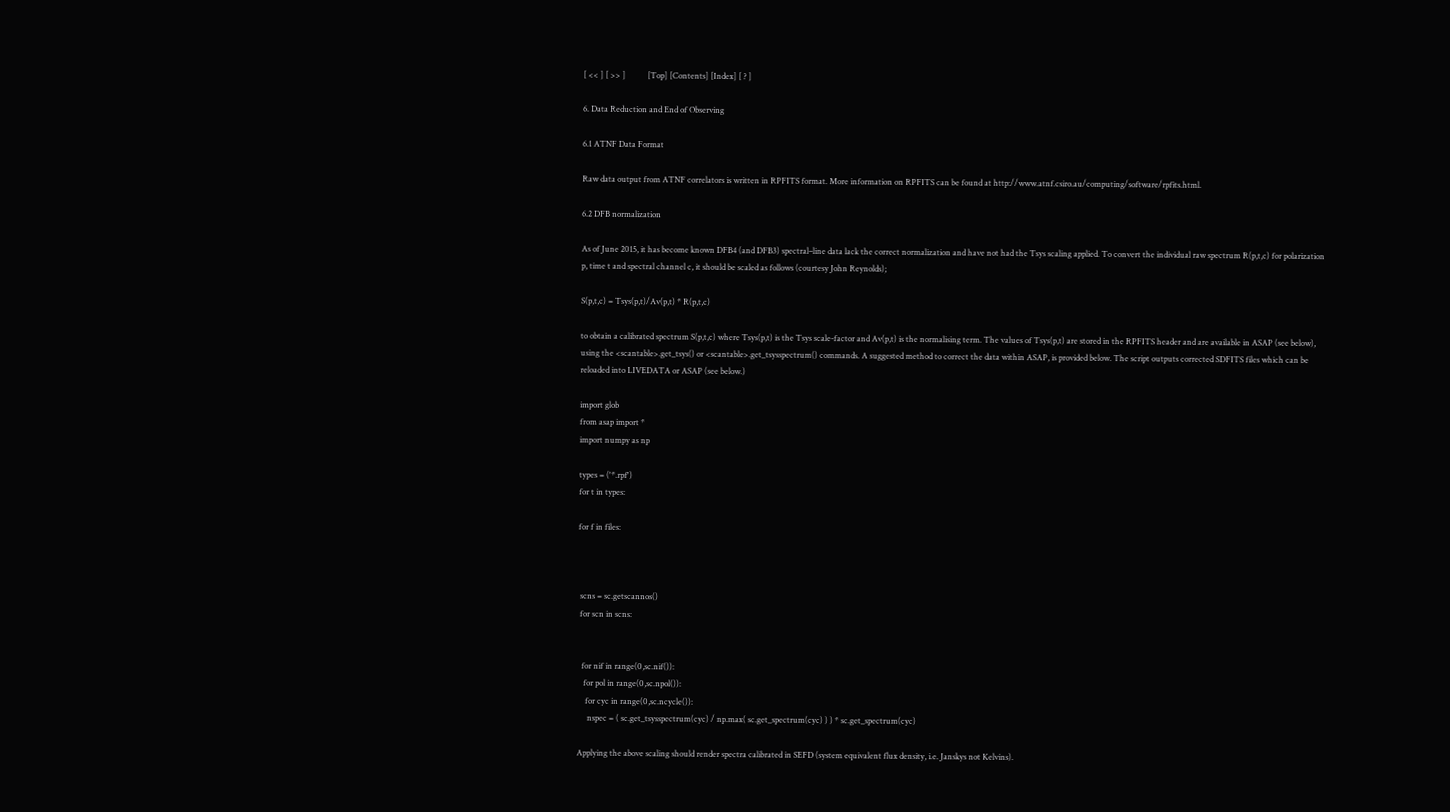[ << ] [ >> ]           [Top] [Contents] [Index] [ ? ]

6. Data Reduction and End of Observing

6.1 ATNF Data Format

Raw data output from ATNF correlators is written in RPFITS format. More information on RPFITS can be found at http://www.atnf.csiro.au/computing/software/rpfits.html.

6.2 DFB normalization

As of June 2015, it has become known DFB4 (and DFB3) spectral–line data lack the correct normalization and have not had the Tsys scaling applied. To convert the individual raw spectrum R(p,t,c) for polarization p, time t and spectral channel c, it should be scaled as follows (courtesy John Reynolds);

S(p,t,c) = Tsys(p,t)/Av(p,t) * R(p,t,c)

to obtain a calibrated spectrum S(p,t,c) where Tsys(p,t) is the Tsys scale-factor and Av(p,t) is the normalising term. The values of Tsys(p,t) are stored in the RPFITS header and are available in ASAP (see below), using the <scantable>.get_tsys() or <scantable>.get_tsysspectrum() commands. A suggested method to correct the data within ASAP, is provided below. The script outputs corrected SDFITS files which can be reloaded into LIVEDATA or ASAP (see below.)

import glob
from asap import *
import numpy as np

types = ('*.rpf')
for t in types:

for f in files:



 scns = sc.getscannos()
 for scn in scns:


  for nif in range(0,sc.nif()):
   for pol in range(0,sc.npol()):
    for cyc in range(0,sc.ncycle()):
     nspec = ( sc.get_tsysspectrum(cyc) / np.max( sc.get_spectrum(cyc) ) ) * sc.get_spectrum(cyc)

Applying the above scaling should render spectra calibrated in SEFD (system equivalent flux density, i.e. Janskys not Kelvins).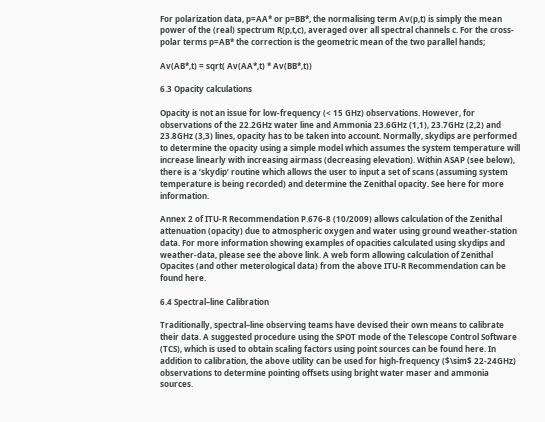For polarization data, p=AA* or p=BB*, the normalising term Av(p,t) is simply the mean power of the (real) spectrum R(p,t,c), averaged over all spectral channels c. For the cross-polar terms p=AB* the correction is the geometric mean of the two parallel hands;

Av(AB*,t) = sqrt( Av(AA*,t) * Av(BB*,t))

6.3 Opacity calculations

Opacity is not an issue for low-frequency (< 15 GHz) observations. However, for observations of the 22.2GHz water line and Ammonia 23.6GHz (1,1), 23.7GHz (2,2) and 23.8GHz (3,3) lines, opacity has to be taken into account. Normally, skydips are performed to determine the opacity using a simple model which assumes the system temperature will increase linearly with increasing airmass (decreasing elevation). Within ASAP (see below), there is a ’skydip’ routine which allows the user to input a set of scans (assuming system temperature is being recorded) and determine the Zenithal opacity. See here for more information.

Annex 2 of ITU-R Recommendation P.676-8 (10/2009) allows calculation of the Zenithal attenuation (opacity) due to atmospheric oxygen and water using ground weather-station data. For more information showing examples of opacities calculated using skydips and weather-data, please see the above link. A web form allowing calculation of Zenithal Opacites (and other meterological data) from the above ITU-R Recommendation can be found here.

6.4 Spectral–line Calibration

Traditionally, spectral–line observing teams have devised their own means to calibrate their data. A suggested procedure using the SPOT mode of the Telescope Control Software (TCS), which is used to obtain scaling factors using point sources can be found here. In addition to calibration, the above utility can be used for high-frequency ($\sim$ 22-24GHz) observations to determine pointing offsets using bright water maser and ammonia sources.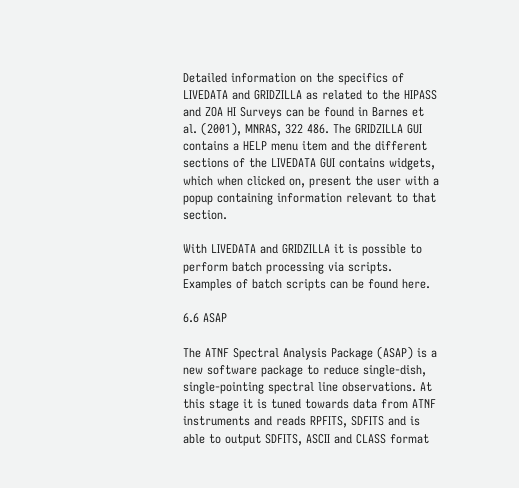Detailed information on the specifics of LIVEDATA and GRIDZILLA as related to the HIPASS and ZOA HI Surveys can be found in Barnes et al. (2001), MNRAS, 322 486. The GRIDZILLA GUI contains a HELP menu item and the different sections of the LIVEDATA GUI contains widgets, which when clicked on, present the user with a popup containing information relevant to that section.

With LIVEDATA and GRIDZILLA it is possible to perform batch processing via scripts. Examples of batch scripts can be found here.

6.6 ASAP

The ATNF Spectral Analysis Package (ASAP) is a new software package to reduce single-dish, single-pointing spectral line observations. At this stage it is tuned towards data from ATNF instruments and reads RPFITS, SDFITS and is able to output SDFITS, ASCII and CLASS format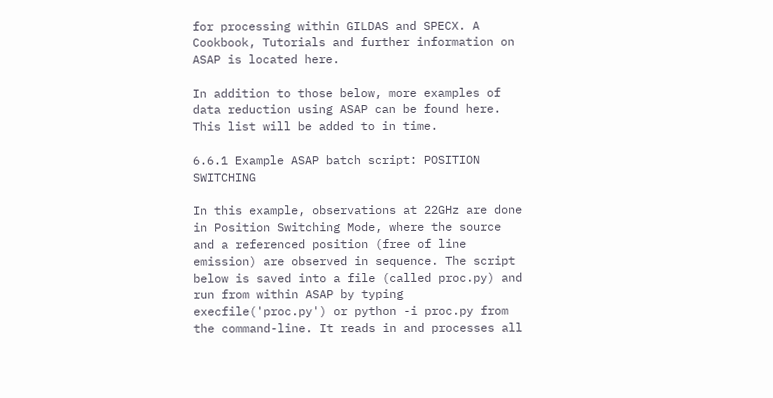for processing within GILDAS and SPECX. A Cookbook, Tutorials and further information on ASAP is located here.

In addition to those below, more examples of data reduction using ASAP can be found here. This list will be added to in time.

6.6.1 Example ASAP batch script: POSITION SWITCHING

In this example, observations at 22GHz are done in Position Switching Mode, where the source and a referenced position (free of line emission) are observed in sequence. The script below is saved into a file (called proc.py) and run from within ASAP by typing execfile('proc.py') or python -i proc.py from the command-line. It reads in and processes all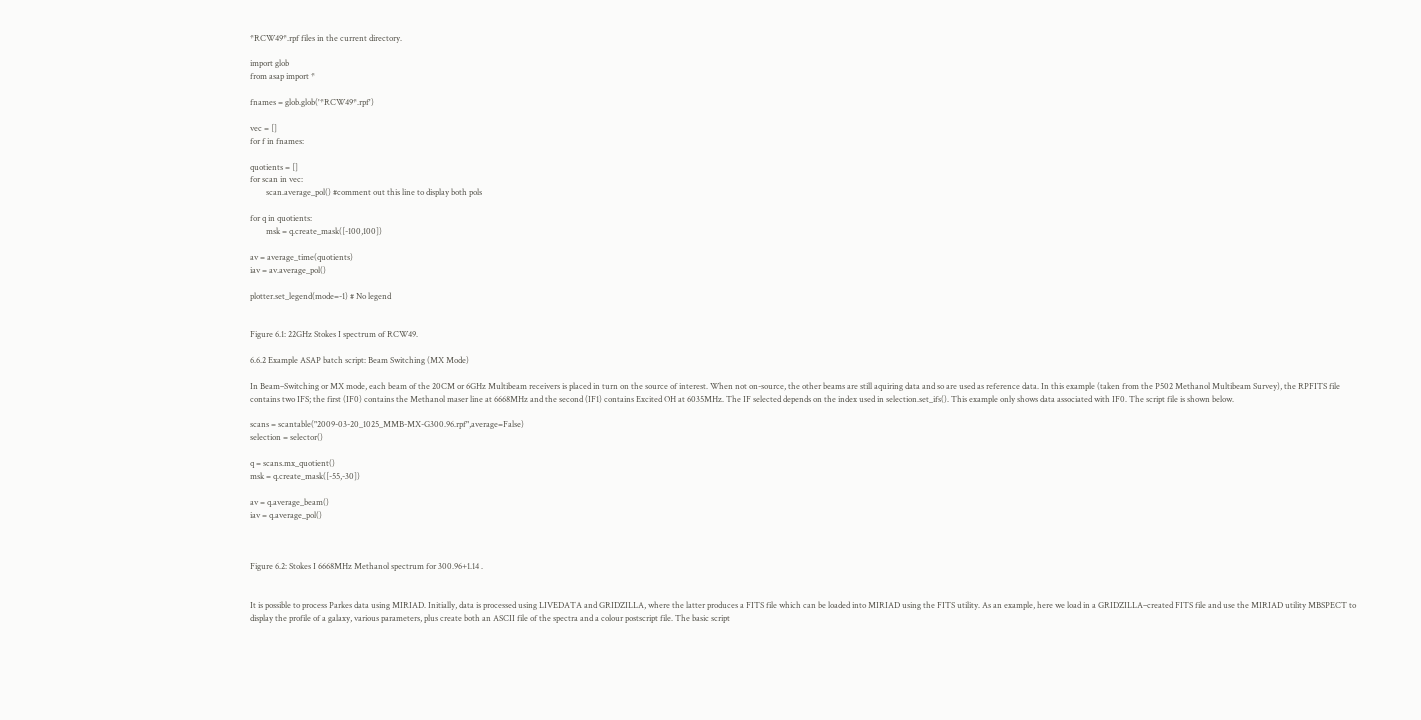*RCW49*.rpf files in the current directory.

import glob
from asap import *

fnames = glob.glob('*RCW49*.rpf')

vec = []
for f in fnames:

quotients = []
for scan in vec:
        scan.average_pol() #comment out this line to display both pols

for q in quotients:
        msk = q.create_mask([-100,100])

av = average_time(quotients)
iav = av.average_pol()

plotter.set_legend(mode=-1) # No legend


Figure 6.1: 22GHz Stokes I spectrum of RCW49.

6.6.2 Example ASAP batch script: Beam Switching (MX Mode)

In Beam–Switching or MX mode, each beam of the 20CM or 6GHz Multibeam receivers is placed in turn on the source of interest. When not on-source, the other beams are still aquiring data and so are used as reference data. In this example (taken from the P502 Methanol Multibeam Survey), the RPFITS file contains two IFS; the first (IF0) contains the Methanol maser line at 6668MHz and the second (IF1) contains Excited OH at 6035MHz. The IF selected depends on the index used in selection.set_ifs(). This example only shows data associated with IF0. The script file is shown below.

scans = scantable("2009-03-20_1025_MMB-MX-G300.96.rpf",average=False)
selection = selector()

q = scans.mx_quotient()
msk = q.create_mask([-55,-30])

av = q.average_beam()
iav = q.average_pol()



Figure 6.2: Stokes I 6668MHz Methanol spectrum for 300.96+1.14 .


It is possible to process Parkes data using MIRIAD. Initially, data is processed using LIVEDATA and GRIDZILLA, where the latter produces a FITS file which can be loaded into MIRIAD using the FITS utility. As an example, here we load in a GRIDZILLA–created FITS file and use the MIRIAD utility MBSPECT to display the profile of a galaxy, various parameters, plus create both an ASCII file of the spectra and a colour postscript file. The basic script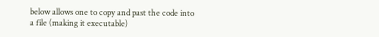below allows one to copy and past the code into a file (making it executable)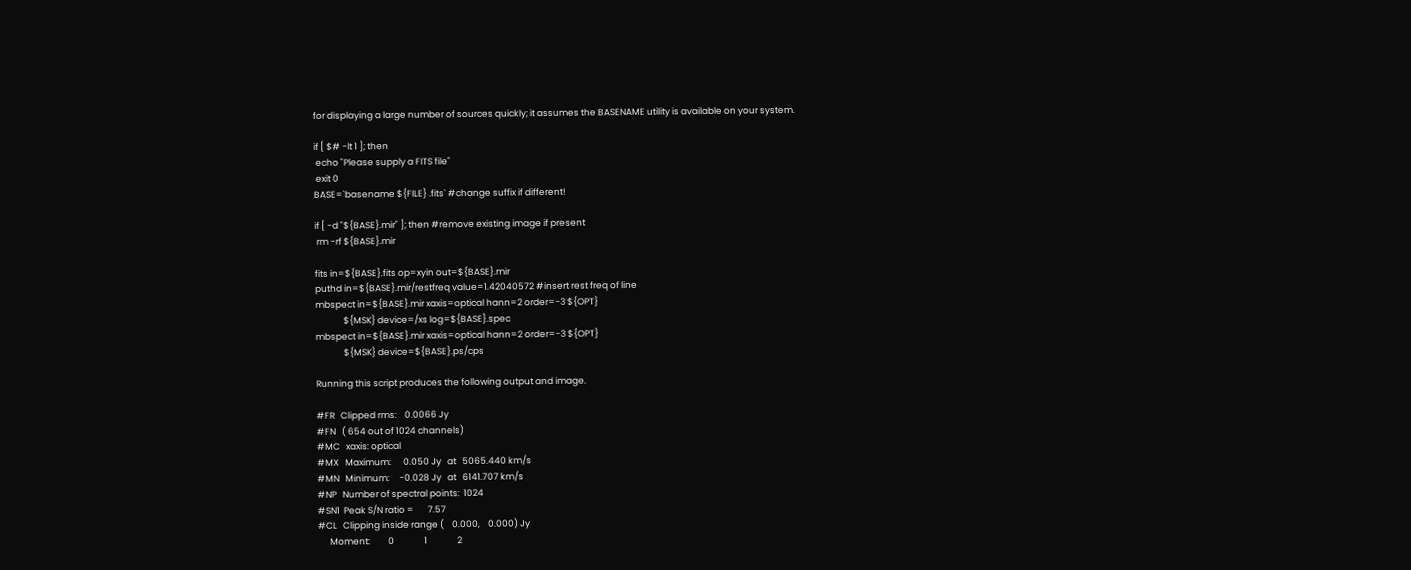for displaying a large number of sources quickly; it assumes the BASENAME utility is available on your system.

if [ $# -lt 1 ]; then
 echo "Please supply a FITS file"
 exit 0
BASE=`basename ${FILE} .fits` #change suffix if different!

if [ -d "${BASE}.mir" ]; then #remove existing image if present
 rm -rf ${BASE}.mir

fits in=${BASE}.fits op=xyin out=${BASE}.mir
puthd in=${BASE}.mir/restfreq value=1.42040572 #insert rest freq of line
mbspect in=${BASE}.mir xaxis=optical hann=2 order=-3 ${OPT}
              ${MSK} device=/xs log=${BASE}.spec
mbspect in=${BASE}.mir xaxis=optical hann=2 order=-3 ${OPT}
              ${MSK} device=${BASE}.ps/cps

Running this script produces the following output and image.

#FR   Clipped rms:    0.0066 Jy
#FN   ( 654 out of 1024 channels)
#MC   xaxis: optical
#MX   Maximum:      0.050 Jy   at   5065.440 km/s
#MN   Minimum:     -0.028 Jy   at   6141.707 km/s
#NP   Number of spectral points:  1024
#SN1  Peak S/N ratio =       7.57
#CL   Clipping inside range (    0.000,    0.000) Jy
      Moment:         0               1               2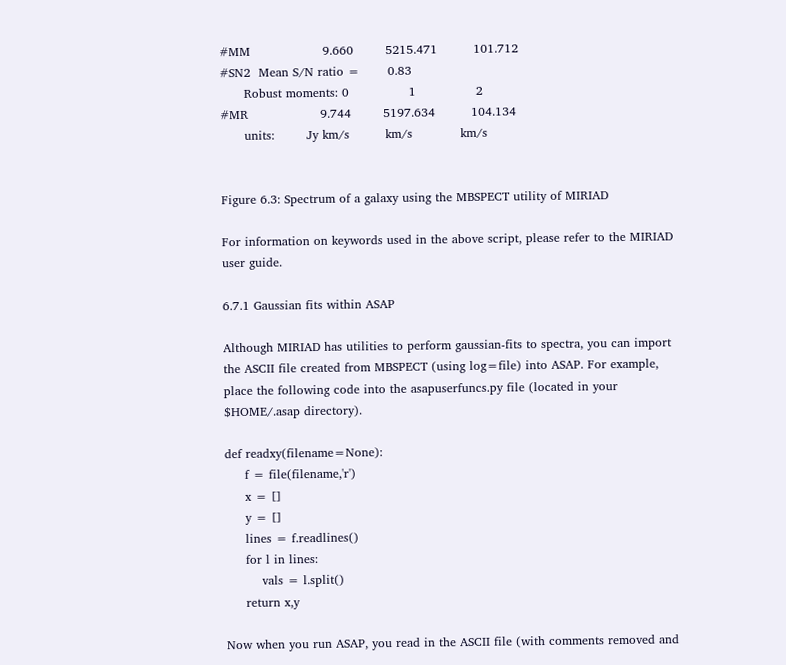#MM                  9.660        5215.471         101.712
#SN2  Mean S/N ratio =       0.83
      Robust moments: 0               1               2
#MR                  9.744        5197.634         104.134
      units:        Jy km/s         km/s            km/s


Figure 6.3: Spectrum of a galaxy using the MBSPECT utility of MIRIAD

For information on keywords used in the above script, please refer to the MIRIAD user guide.

6.7.1 Gaussian fits within ASAP

Although MIRIAD has utilities to perform gaussian-fits to spectra, you can import the ASCII file created from MBSPECT (using log=file) into ASAP. For example, place the following code into the asapuserfuncs.py file (located in your $HOME/.asap directory).

def readxy(filename=None):
     f = file(filename,'r')
     x = []
     y = []
     lines = f.readlines()
     for l in lines:
         vals = l.split()
     return x,y

Now when you run ASAP, you read in the ASCII file (with comments removed and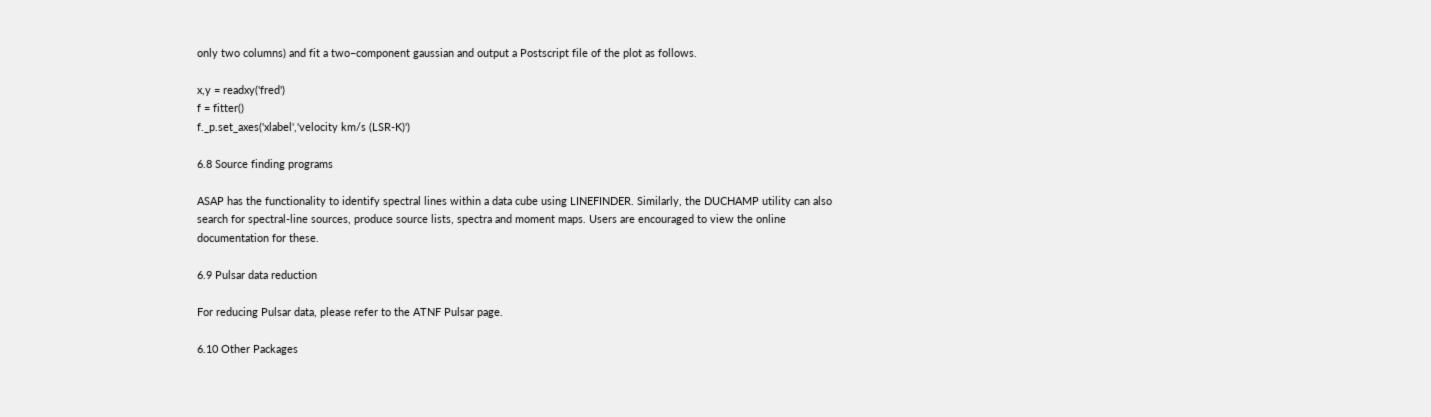only two columns) and fit a two–component gaussian and output a Postscript file of the plot as follows.

x,y = readxy('fred')
f = fitter()
f._p.set_axes('xlabel','velocity km/s (LSR-K)')

6.8 Source finding programs

ASAP has the functionality to identify spectral lines within a data cube using LINEFINDER. Similarly, the DUCHAMP utility can also search for spectral-line sources, produce source lists, spectra and moment maps. Users are encouraged to view the online documentation for these.

6.9 Pulsar data reduction

For reducing Pulsar data, please refer to the ATNF Pulsar page.

6.10 Other Packages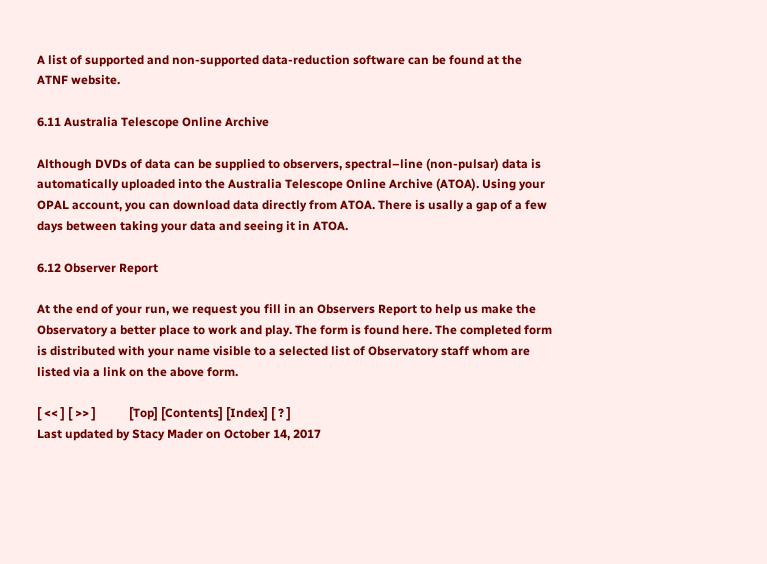A list of supported and non-supported data-reduction software can be found at the ATNF website.

6.11 Australia Telescope Online Archive

Although DVDs of data can be supplied to observers, spectral–line (non-pulsar) data is automatically uploaded into the Australia Telescope Online Archive (ATOA). Using your OPAL account, you can download data directly from ATOA. There is usally a gap of a few days between taking your data and seeing it in ATOA.

6.12 Observer Report

At the end of your run, we request you fill in an Observers Report to help us make the Observatory a better place to work and play. The form is found here. The completed form is distributed with your name visible to a selected list of Observatory staff whom are listed via a link on the above form.

[ << ] [ >> ]           [Top] [Contents] [Index] [ ? ]
Last updated by Stacy Mader on October 14, 2017